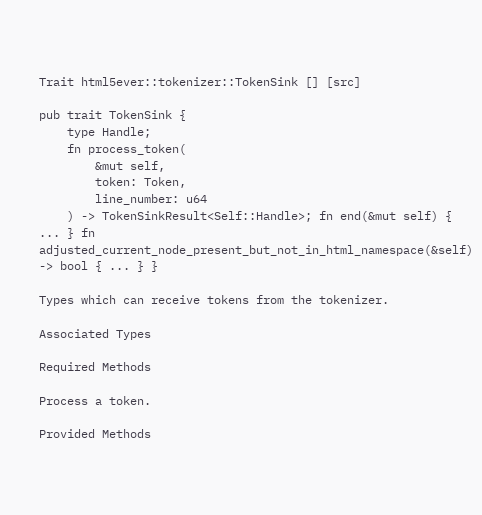Trait html5ever::tokenizer::TokenSink [] [src]

pub trait TokenSink {
    type Handle;
    fn process_token(
        &mut self,
        token: Token,
        line_number: u64
    ) -> TokenSinkResult<Self::Handle>; fn end(&mut self) { ... } fn adjusted_current_node_present_but_not_in_html_namespace(&self) -> bool { ... } }

Types which can receive tokens from the tokenizer.

Associated Types

Required Methods

Process a token.

Provided Methods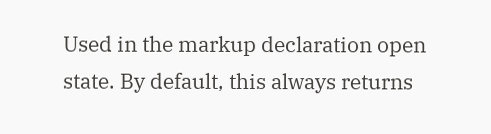Used in the markup declaration open state. By default, this always returns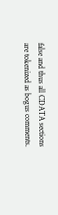false and thus all CDATA sections are tokenized as bogus comments.